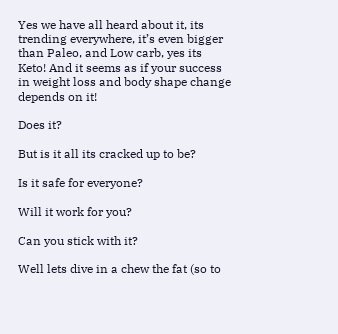Yes we have all heard about it, its trending everywhere, it’s even bigger than Paleo, and Low carb, yes its Keto! And it seems as if your success in weight loss and body shape change depends on it!

Does it?

But is it all its cracked up to be?

Is it safe for everyone?

Will it work for you?

Can you stick with it?

Well lets dive in a chew the fat (so to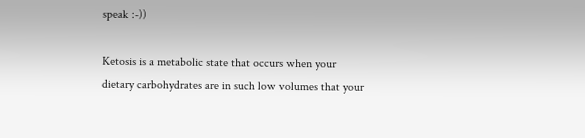speak :-))

Ketosis is a metabolic state that occurs when your dietary carbohydrates are in such low volumes that your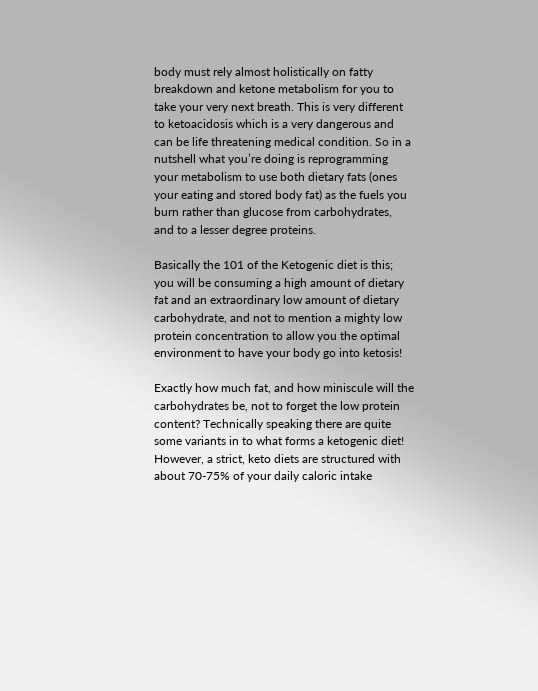body must rely almost holistically on fatty breakdown and ketone metabolism for you to take your very next breath. This is very different to ketoacidosis which is a very dangerous and can be life threatening medical condition. So in a nutshell what you’re doing is reprogramming your metabolism to use both dietary fats (ones your eating and stored body fat) as the fuels you burn rather than glucose from carbohydrates, and to a lesser degree proteins.

Basically the 101 of the Ketogenic diet is this; you will be consuming a high amount of dietary fat and an extraordinary low amount of dietary carbohydrate, and not to mention a mighty low protein concentration to allow you the optimal environment to have your body go into ketosis!

Exactly how much fat, and how miniscule will the carbohydrates be, not to forget the low protein content? Technically speaking there are quite some variants in to what forms a ketogenic diet! However, a strict, keto diets are structured with about 70-75% of your daily caloric intake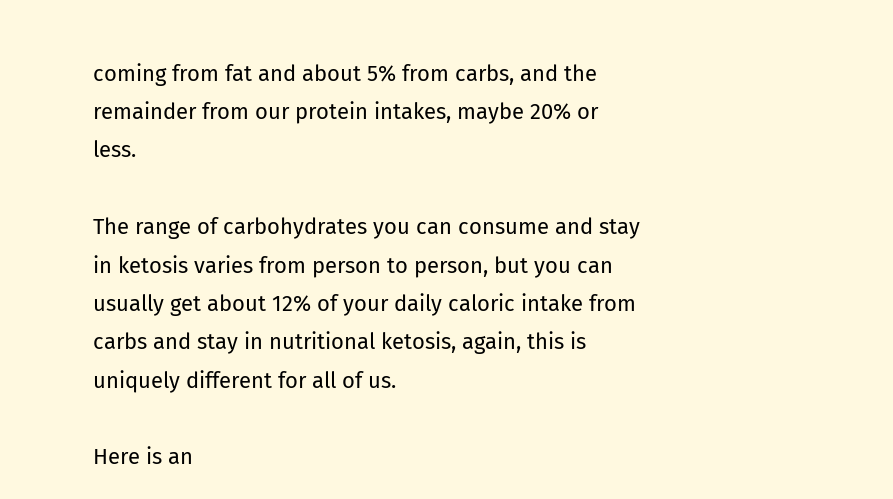coming from fat and about 5% from carbs, and the remainder from our protein intakes, maybe 20% or less.

The range of carbohydrates you can consume and stay in ketosis varies from person to person, but you can usually get about 12% of your daily caloric intake from carbs and stay in nutritional ketosis, again, this is uniquely different for all of us.

Here is an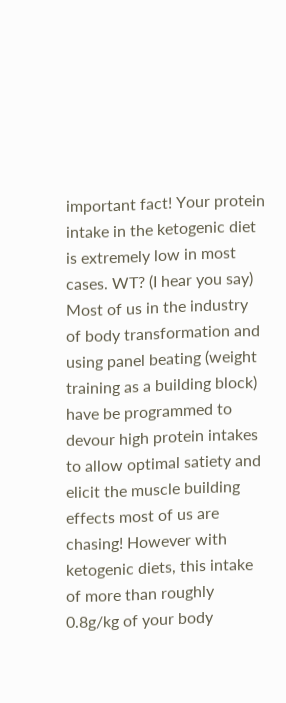important fact! Your protein intake in the ketogenic diet is extremely low in most cases. WT? (I hear you say) Most of us in the industry of body transformation and using panel beating (weight training as a building block) have be programmed to devour high protein intakes to allow optimal satiety and elicit the muscle building effects most of us are chasing! However with ketogenic diets, this intake of more than roughly 0.8g/kg of your body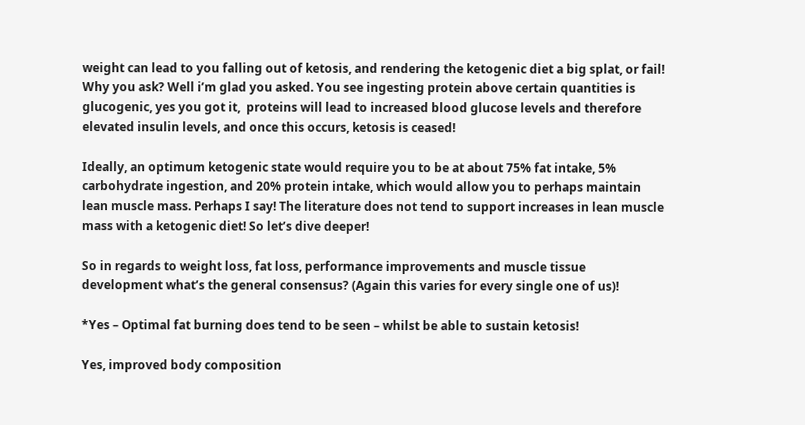weight can lead to you falling out of ketosis, and rendering the ketogenic diet a big splat, or fail! Why you ask? Well i’m glad you asked. You see ingesting protein above certain quantities is glucogenic, yes you got it,  proteins will lead to increased blood glucose levels and therefore elevated insulin levels, and once this occurs, ketosis is ceased!

Ideally, an optimum ketogenic state would require you to be at about 75% fat intake, 5% carbohydrate ingestion, and 20% protein intake, which would allow you to perhaps maintain lean muscle mass. Perhaps I say! The literature does not tend to support increases in lean muscle mass with a ketogenic diet! So let’s dive deeper!

So in regards to weight loss, fat loss, performance improvements and muscle tissue development what’s the general consensus? (Again this varies for every single one of us)!

*Yes – Optimal fat burning does tend to be seen – whilst be able to sustain ketosis!

Yes, improved body composition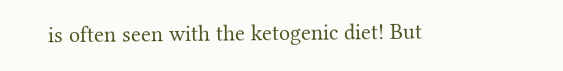is often seen with the ketogenic diet! But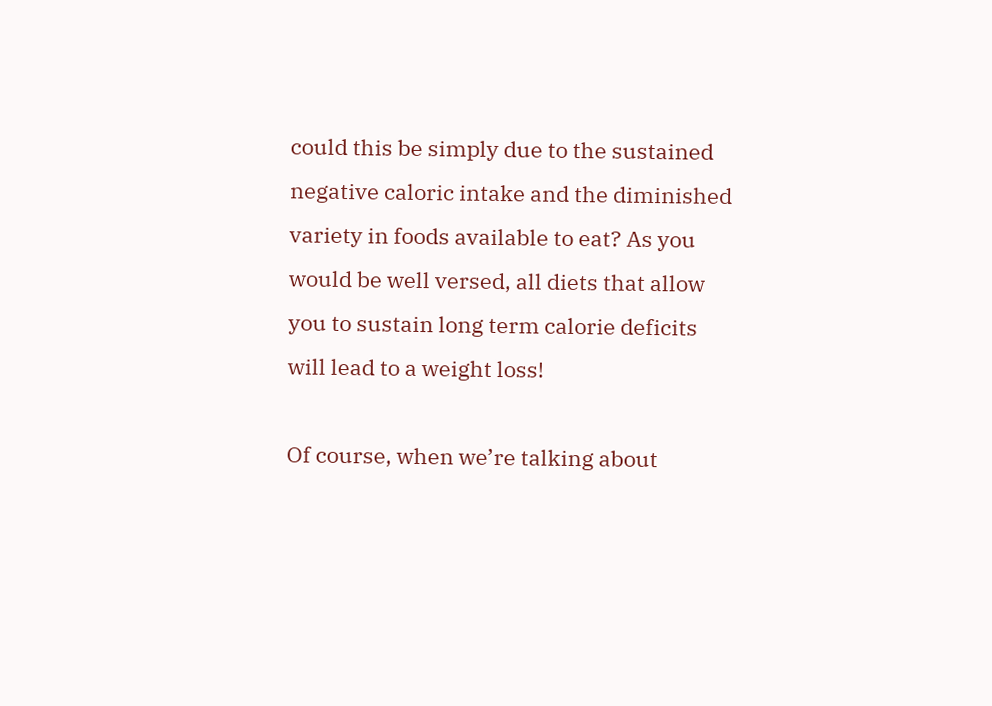could this be simply due to the sustained negative caloric intake and the diminished variety in foods available to eat? As you would be well versed, all diets that allow you to sustain long term calorie deficits will lead to a weight loss!

Of course, when we’re talking about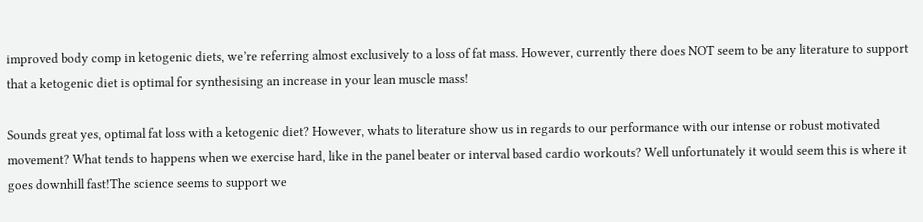improved body comp in ketogenic diets, we’re referring almost exclusively to a loss of fat mass. However, currently there does NOT seem to be any literature to support that a ketogenic diet is optimal for synthesising an increase in your lean muscle mass!

Sounds great yes, optimal fat loss with a ketogenic diet? However, whats to literature show us in regards to our performance with our intense or robust motivated movement? What tends to happens when we exercise hard, like in the panel beater or interval based cardio workouts? Well unfortunately it would seem this is where it goes downhill fast!The science seems to support we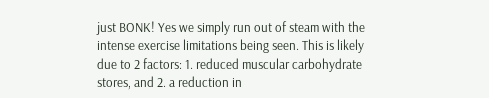just BONK! Yes we simply run out of steam with the intense exercise limitations being seen. This is likely due to 2 factors: 1. reduced muscular carbohydrate stores, and 2. a reduction in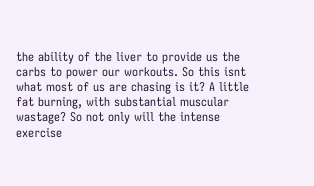the ability of the liver to provide us the carbs to power our workouts. So this isnt what most of us are chasing is it? A little fat burning, with substantial muscular wastage? So not only will the intense exercise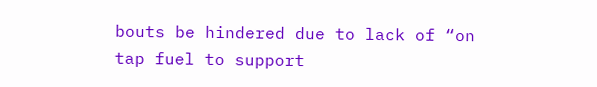bouts be hindered due to lack of “on tap fuel to support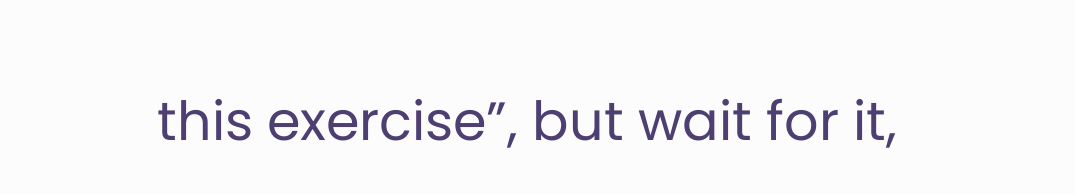this exercise”, but wait for it,